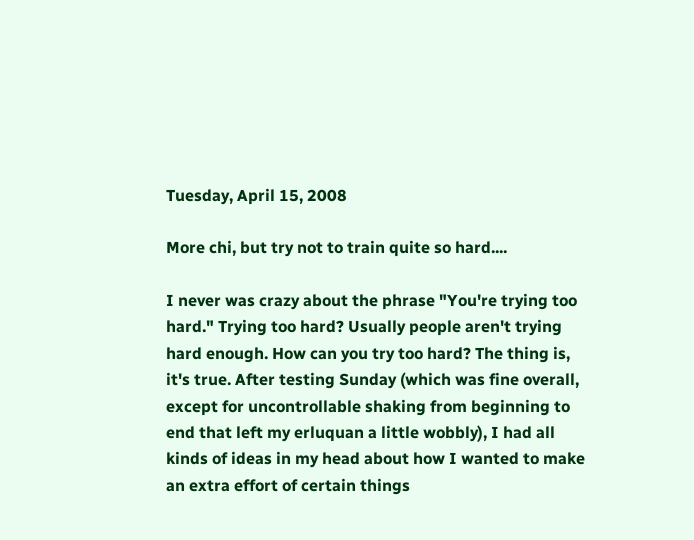Tuesday, April 15, 2008

More chi, but try not to train quite so hard....

I never was crazy about the phrase "You're trying too hard." Trying too hard? Usually people aren't trying hard enough. How can you try too hard? The thing is, it's true. After testing Sunday (which was fine overall, except for uncontrollable shaking from beginning to end that left my erluquan a little wobbly), I had all kinds of ideas in my head about how I wanted to make an extra effort of certain things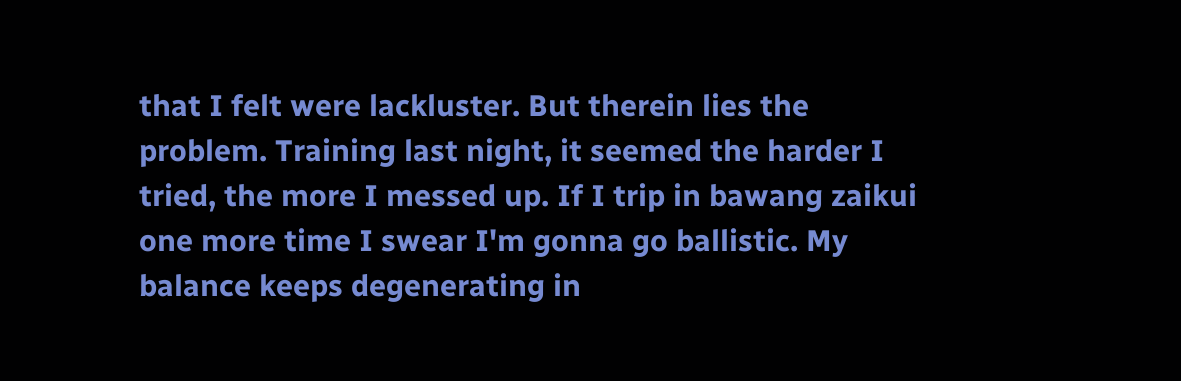that I felt were lackluster. But therein lies the problem. Training last night, it seemed the harder I tried, the more I messed up. If I trip in bawang zaikui one more time I swear I'm gonna go ballistic. My balance keeps degenerating in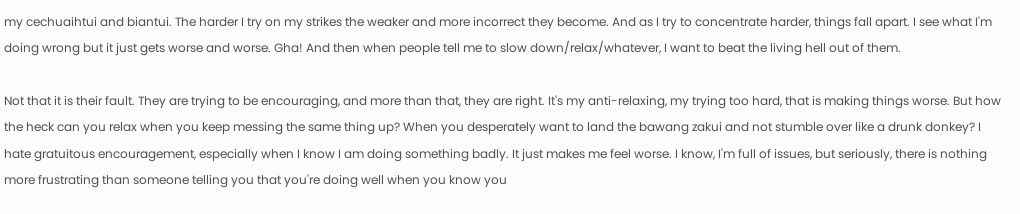my cechuaihtui and biantui. The harder I try on my strikes the weaker and more incorrect they become. And as I try to concentrate harder, things fall apart. I see what I'm doing wrong but it just gets worse and worse. Gha! And then when people tell me to slow down/relax/whatever, I want to beat the living hell out of them.

Not that it is their fault. They are trying to be encouraging, and more than that, they are right. It's my anti-relaxing, my trying too hard, that is making things worse. But how the heck can you relax when you keep messing the same thing up? When you desperately want to land the bawang zakui and not stumble over like a drunk donkey? I hate gratuitous encouragement, especially when I know I am doing something badly. It just makes me feel worse. I know, I'm full of issues, but seriously, there is nothing more frustrating than someone telling you that you're doing well when you know you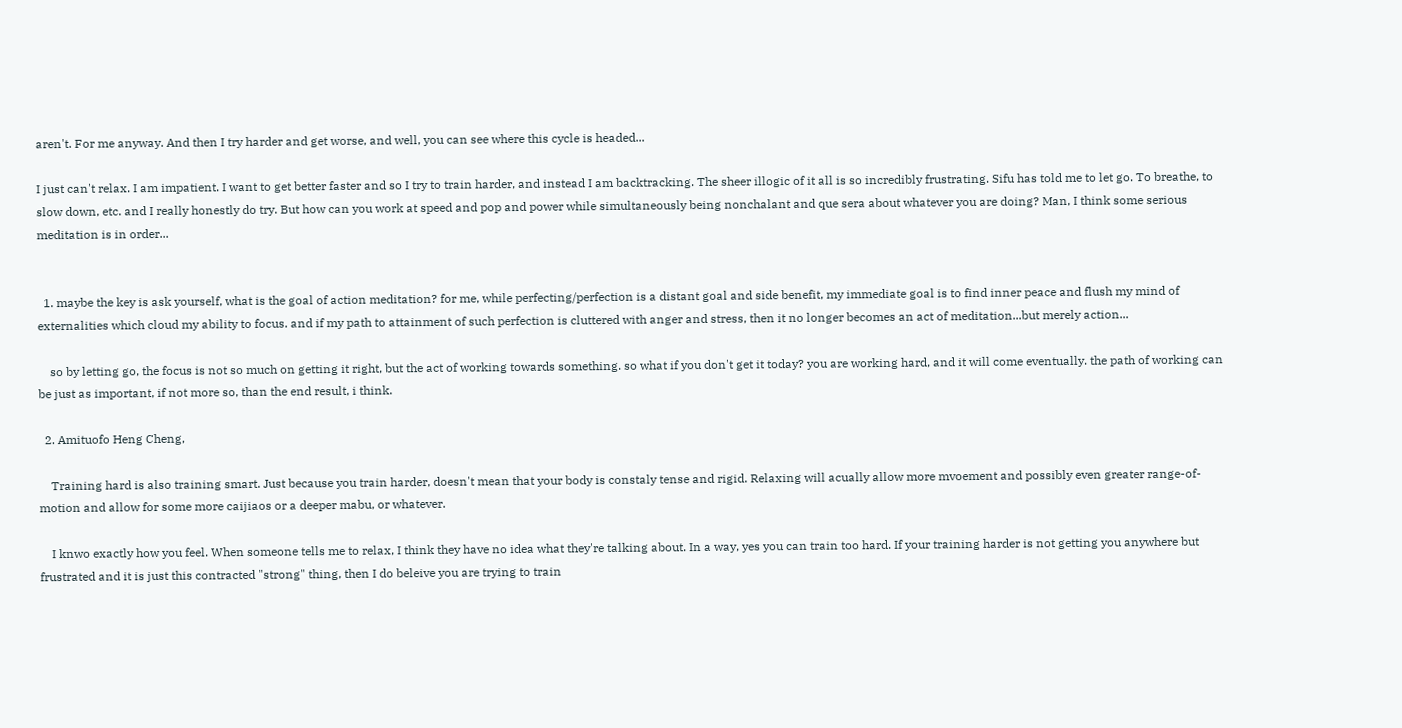aren't. For me anyway. And then I try harder and get worse, and well, you can see where this cycle is headed...

I just can't relax. I am impatient. I want to get better faster and so I try to train harder, and instead I am backtracking. The sheer illogic of it all is so incredibly frustrating. Sifu has told me to let go. To breathe, to slow down, etc. and I really honestly do try. But how can you work at speed and pop and power while simultaneously being nonchalant and que sera about whatever you are doing? Man, I think some serious meditation is in order...


  1. maybe the key is ask yourself, what is the goal of action meditation? for me, while perfecting/perfection is a distant goal and side benefit, my immediate goal is to find inner peace and flush my mind of externalities which cloud my ability to focus. and if my path to attainment of such perfection is cluttered with anger and stress, then it no longer becomes an act of meditation...but merely action...

    so by letting go, the focus is not so much on getting it right, but the act of working towards something. so what if you don't get it today? you are working hard, and it will come eventually. the path of working can be just as important, if not more so, than the end result, i think.

  2. Amituofo Heng Cheng,

    Training hard is also training smart. Just because you train harder, doesn't mean that your body is constaly tense and rigid. Relaxing will acually allow more mvoement and possibly even greater range-of-motion and allow for some more caijiaos or a deeper mabu, or whatever.

    I knwo exactly how you feel. When someone tells me to relax, I think they have no idea what they're talking about. In a way, yes you can train too hard. If your training harder is not getting you anywhere but frustrated and it is just this contracted "strong" thing, then I do beleive you are trying to train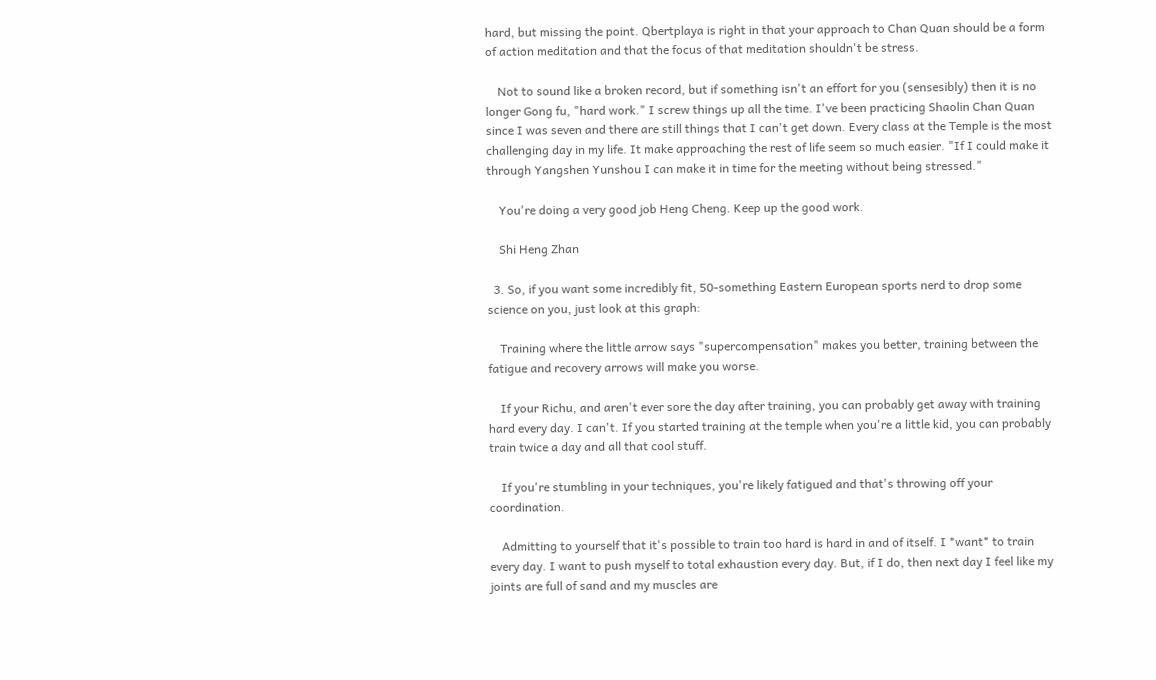hard, but missing the point. Qbertplaya is right in that your approach to Chan Quan should be a form of action meditation and that the focus of that meditation shouldn't be stress.

    Not to sound like a broken record, but if something isn't an effort for you (sensesibly) then it is no longer Gong fu, "hard work." I screw things up all the time. I've been practicing Shaolin Chan Quan since I was seven and there are still things that I can't get down. Every class at the Temple is the most challenging day in my life. It make approaching the rest of life seem so much easier. "If I could make it through Yangshen Yunshou I can make it in time for the meeting without being stressed."

    You're doing a very good job Heng Cheng. Keep up the good work.

    Shi Heng Zhan

  3. So, if you want some incredibly fit, 50-something Eastern European sports nerd to drop some science on you, just look at this graph:

    Training where the little arrow says "supercompensation" makes you better, training between the fatigue and recovery arrows will make you worse.

    If your Richu, and aren't ever sore the day after training, you can probably get away with training hard every day. I can't. If you started training at the temple when you're a little kid, you can probably train twice a day and all that cool stuff.

    If you're stumbling in your techniques, you're likely fatigued and that's throwing off your coordination.

    Admitting to yourself that it's possible to train too hard is hard in and of itself. I *want* to train every day. I want to push myself to total exhaustion every day. But, if I do, then next day I feel like my joints are full of sand and my muscles are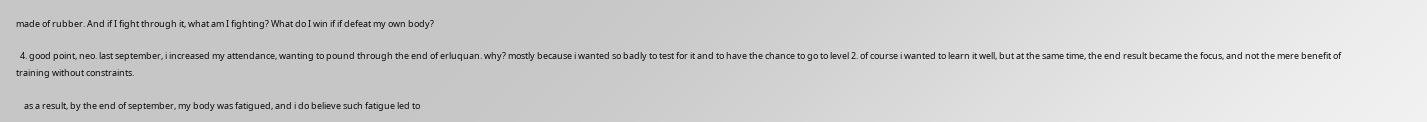made of rubber. And if I fight through it, what am I fighting? What do I win if if defeat my own body?

  4. good point, neo. last september, i increased my attendance, wanting to pound through the end of erluquan. why? mostly because i wanted so badly to test for it and to have the chance to go to level 2. of course i wanted to learn it well, but at the same time, the end result became the focus, and not the mere benefit of training without constraints.

    as a result, by the end of september, my body was fatigued, and i do believe such fatigue led to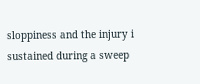sloppiness and the injury i sustained during a sweep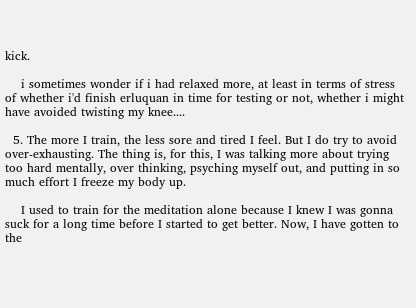kick.

    i sometimes wonder if i had relaxed more, at least in terms of stress of whether i'd finish erluquan in time for testing or not, whether i might have avoided twisting my knee....

  5. The more I train, the less sore and tired I feel. But I do try to avoid over-exhausting. The thing is, for this, I was talking more about trying too hard mentally, over thinking, psyching myself out, and putting in so much effort I freeze my body up.

    I used to train for the meditation alone because I knew I was gonna suck for a long time before I started to get better. Now, I have gotten to the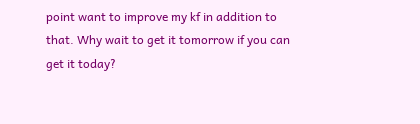point want to improve my kf in addition to that. Why wait to get it tomorrow if you can get it today?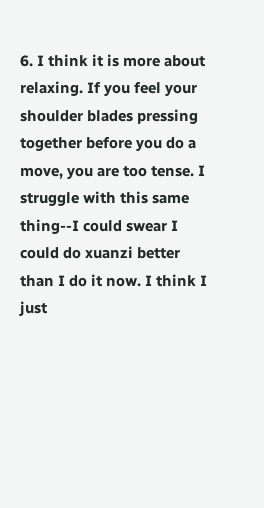6. I think it is more about relaxing. If you feel your shoulder blades pressing together before you do a move, you are too tense. I struggle with this same thing--I could swear I could do xuanzi better than I do it now. I think I just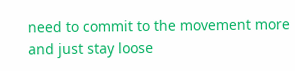need to commit to the movement more and just stay loose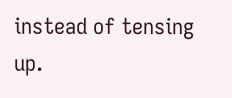instead of tensing up.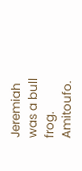Jeremiah was a bull frog. Amitoufo.